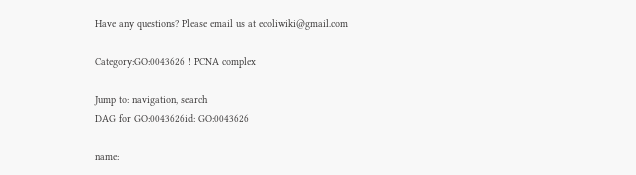Have any questions? Please email us at ecoliwiki@gmail.com

Category:GO:0043626 ! PCNA complex

Jump to: navigation, search
DAG for GO:0043626id: GO:0043626

name: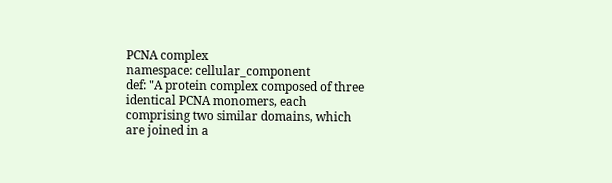PCNA complex
namespace: cellular_component
def: "A protein complex composed of three identical PCNA monomers, each comprising two similar domains, which are joined in a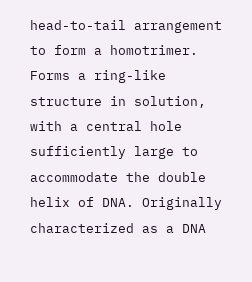head-to-tail arrangement to form a homotrimer. Forms a ring-like structure in solution, with a central hole sufficiently large to accommodate the double helix of DNA. Originally characterized as a DNA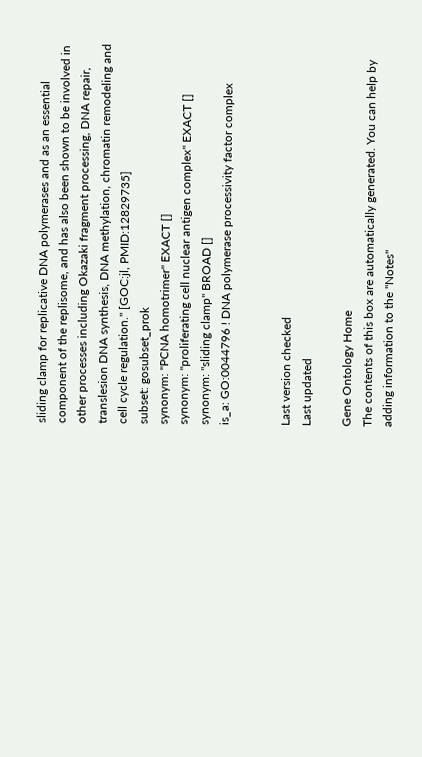sliding clamp for replicative DNA polymerases and as an essential component of the replisome, and has also been shown to be involved in other processes including Okazaki fragment processing, DNA repair, translesion DNA synthesis, DNA methylation, chromatin remodeling and cell cycle regulation." [GOC:jl, PMID:12829735]
subset: gosubset_prok
synonym: "PCNA homotrimer" EXACT []
synonym: "proliferating cell nuclear antigen complex" EXACT []
synonym: "sliding clamp" BROAD []
is_a: GO:0044796 ! DNA polymerase processivity factor complex


Last version checked
Last updated

Gene Ontology Home
The contents of this box are automatically generated. You can help by adding information to the "Notes"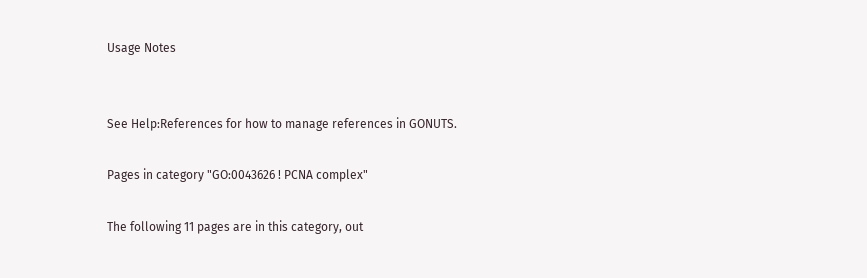Usage Notes


See Help:References for how to manage references in GONUTS.

Pages in category "GO:0043626 ! PCNA complex"

The following 11 pages are in this category, out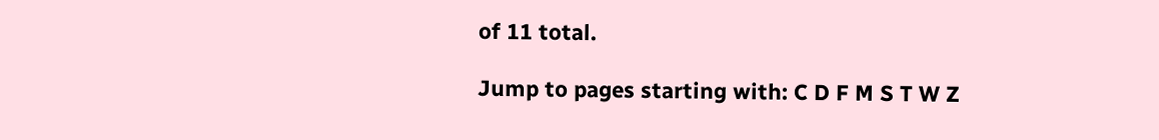of 11 total.

Jump to pages starting with: C D F M S T W Z